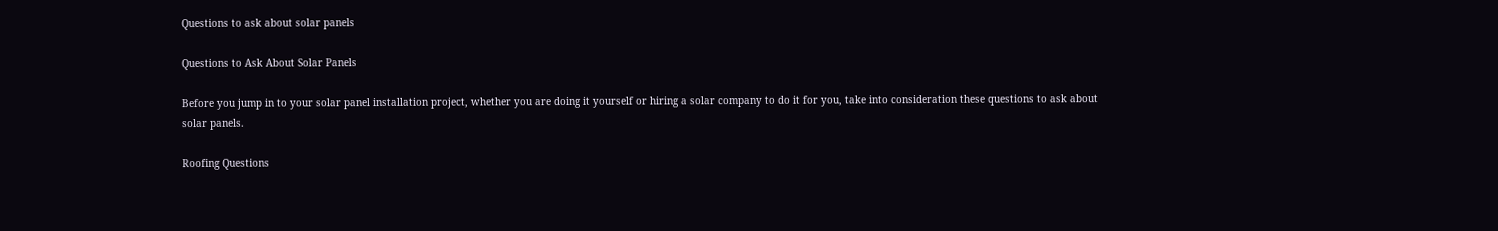Questions to ask about solar panels

Questions to Ask About Solar Panels

Before you jump in to your solar panel installation project, whether you are doing it yourself or hiring a solar company to do it for you, take into consideration these questions to ask about solar panels.

Roofing Questions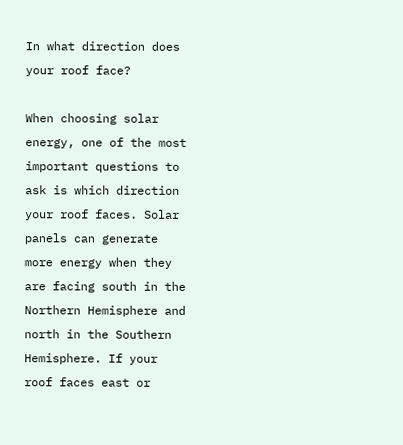In what direction does your roof face?

When choosing solar energy, one of the most important questions to ask is which direction your roof faces. Solar panels can generate more energy when they are facing south in the Northern Hemisphere and north in the Southern Hemisphere. If your roof faces east or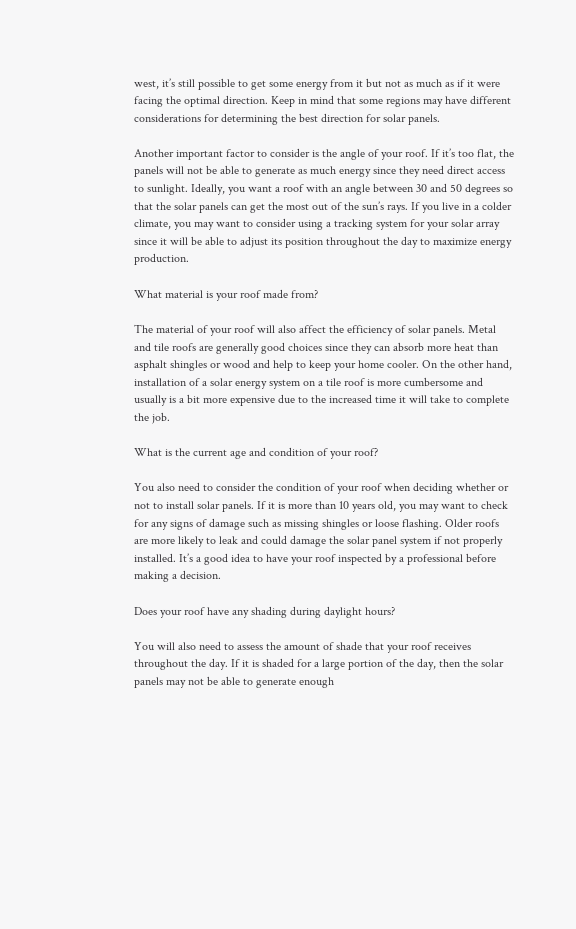west, it’s still possible to get some energy from it but not as much as if it were facing the optimal direction. Keep in mind that some regions may have different considerations for determining the best direction for solar panels.

Another important factor to consider is the angle of your roof. If it’s too flat, the panels will not be able to generate as much energy since they need direct access to sunlight. Ideally, you want a roof with an angle between 30 and 50 degrees so that the solar panels can get the most out of the sun’s rays. If you live in a colder climate, you may want to consider using a tracking system for your solar array since it will be able to adjust its position throughout the day to maximize energy production.

What material is your roof made from?

The material of your roof will also affect the efficiency of solar panels. Metal and tile roofs are generally good choices since they can absorb more heat than asphalt shingles or wood and help to keep your home cooler. On the other hand, installation of a solar energy system on a tile roof is more cumbersome and usually is a bit more expensive due to the increased time it will take to complete the job.

What is the current age and condition of your roof?

You also need to consider the condition of your roof when deciding whether or not to install solar panels. If it is more than 10 years old, you may want to check for any signs of damage such as missing shingles or loose flashing. Older roofs are more likely to leak and could damage the solar panel system if not properly installed. It’s a good idea to have your roof inspected by a professional before making a decision.

Does your roof have any shading during daylight hours?

You will also need to assess the amount of shade that your roof receives throughout the day. If it is shaded for a large portion of the day, then the solar panels may not be able to generate enough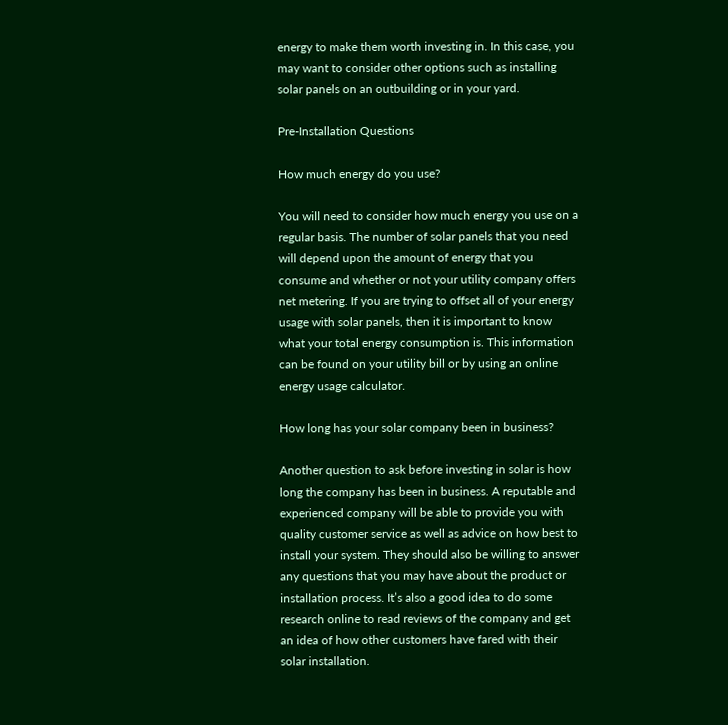energy to make them worth investing in. In this case, you may want to consider other options such as installing solar panels on an outbuilding or in your yard.

Pre-Installation Questions

How much energy do you use?

You will need to consider how much energy you use on a regular basis. The number of solar panels that you need will depend upon the amount of energy that you consume and whether or not your utility company offers net metering. If you are trying to offset all of your energy usage with solar panels, then it is important to know what your total energy consumption is. This information can be found on your utility bill or by using an online energy usage calculator.

How long has your solar company been in business?

Another question to ask before investing in solar is how long the company has been in business. A reputable and experienced company will be able to provide you with quality customer service as well as advice on how best to install your system. They should also be willing to answer any questions that you may have about the product or installation process. It’s also a good idea to do some research online to read reviews of the company and get an idea of how other customers have fared with their solar installation.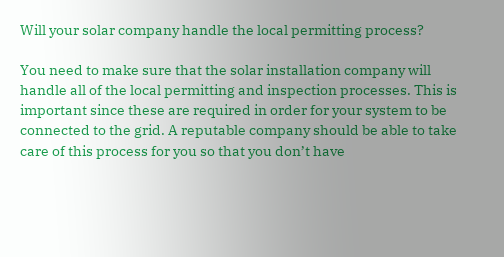Will your solar company handle the local permitting process?

You need to make sure that the solar installation company will handle all of the local permitting and inspection processes. This is important since these are required in order for your system to be connected to the grid. A reputable company should be able to take care of this process for you so that you don’t have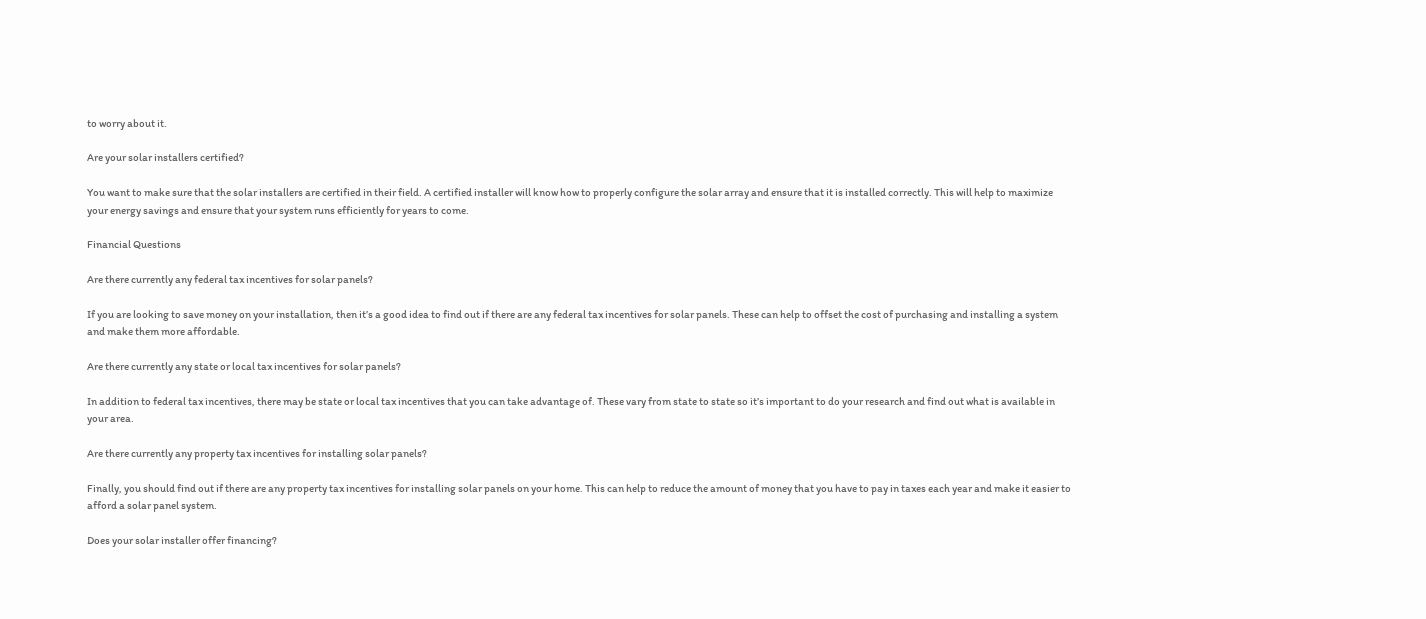to worry about it.

Are your solar installers certified?

You want to make sure that the solar installers are certified in their field. A certified installer will know how to properly configure the solar array and ensure that it is installed correctly. This will help to maximize your energy savings and ensure that your system runs efficiently for years to come.

Financial Questions

Are there currently any federal tax incentives for solar panels?

If you are looking to save money on your installation, then it’s a good idea to find out if there are any federal tax incentives for solar panels. These can help to offset the cost of purchasing and installing a system and make them more affordable.

Are there currently any state or local tax incentives for solar panels?

In addition to federal tax incentives, there may be state or local tax incentives that you can take advantage of. These vary from state to state so it’s important to do your research and find out what is available in your area.

Are there currently any property tax incentives for installing solar panels?

Finally, you should find out if there are any property tax incentives for installing solar panels on your home. This can help to reduce the amount of money that you have to pay in taxes each year and make it easier to afford a solar panel system.

Does your solar installer offer financing?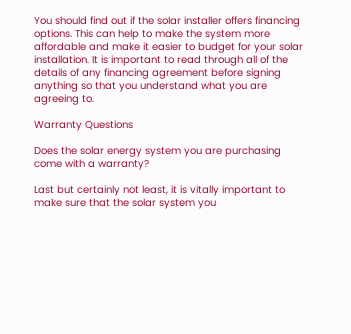You should find out if the solar installer offers financing options. This can help to make the system more affordable and make it easier to budget for your solar installation. It is important to read through all of the details of any financing agreement before signing anything so that you understand what you are agreeing to.

Warranty Questions

Does the solar energy system you are purchasing come with a warranty?

Last but certainly not least, it is vitally important to make sure that the solar system you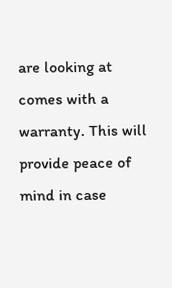are looking at comes with a warranty. This will provide peace of mind in case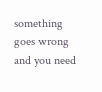something goes wrong and you need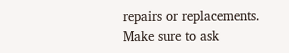repairs or replacements. Make sure to ask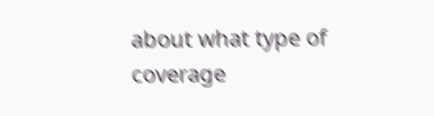about what type of coverage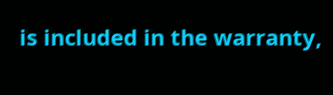is included in the warranty,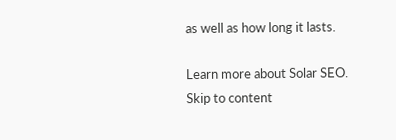as well as how long it lasts.

Learn more about Solar SEO.
Skip to content